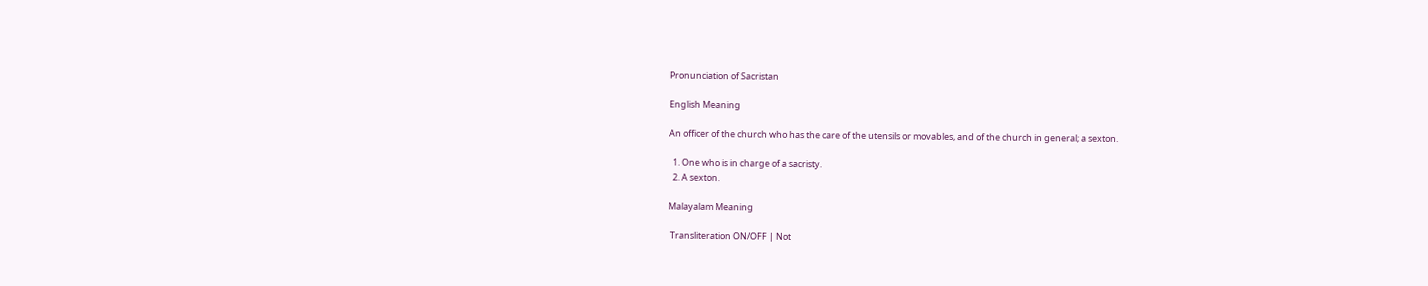Pronunciation of Sacristan

English Meaning

An officer of the church who has the care of the utensils or movables, and of the church in general; a sexton.

  1. One who is in charge of a sacristy.
  2. A sexton.

Malayalam Meaning

 Transliteration ON/OFF | Not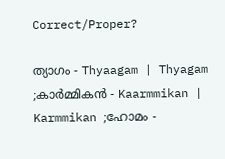Correct/Proper?

ത്യാഗം - Thyaagam | Thyagam ;കാർമ്മികൻ - Kaarmmikan | Karmmikan ;ഹോമം -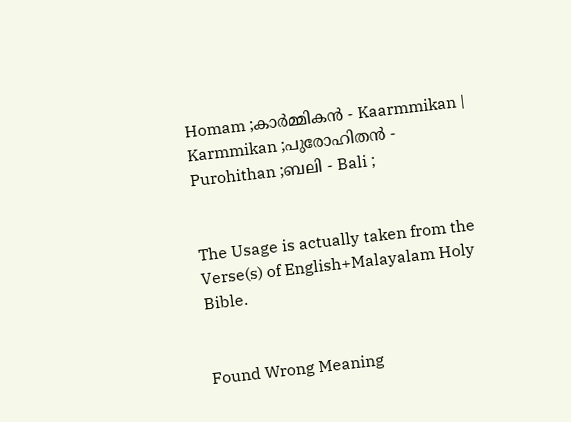Homam ;കാര്‍മ്മികന്‍ - Kaarmmikan | Karmmikan ;പുരോഹിതന്‍ - Purohithan ;ബലി - Bali ;


The Usage is actually taken from the Verse(s) of English+Malayalam Holy Bible.


Found Wrong Meaning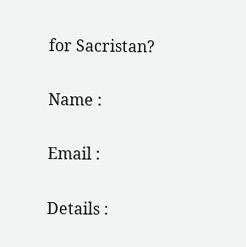for Sacristan?

Name :

Email :

Details :